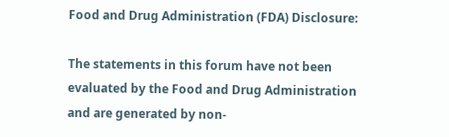Food and Drug Administration (FDA) Disclosure:

The statements in this forum have not been evaluated by the Food and Drug Administration and are generated by non-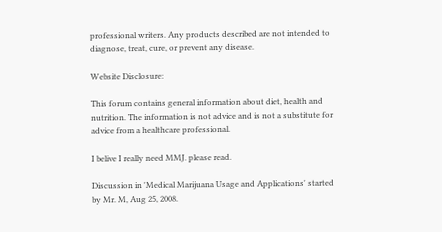professional writers. Any products described are not intended to diagnose, treat, cure, or prevent any disease.

Website Disclosure:

This forum contains general information about diet, health and nutrition. The information is not advice and is not a substitute for advice from a healthcare professional.

I belive I really need MMJ. please read.

Discussion in 'Medical Marijuana Usage and Applications' started by Mr. M, Aug 25, 2008.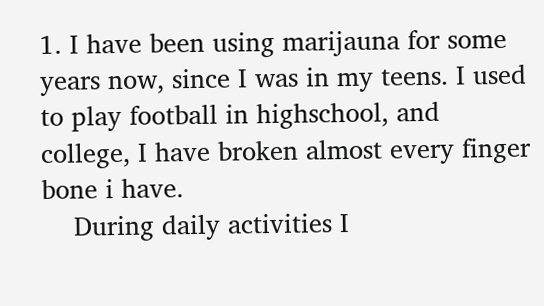1. I have been using marijauna for some years now, since I was in my teens. I used to play football in highschool, and college, I have broken almost every finger bone i have.
    During daily activities I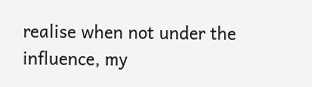realise when not under the influence, my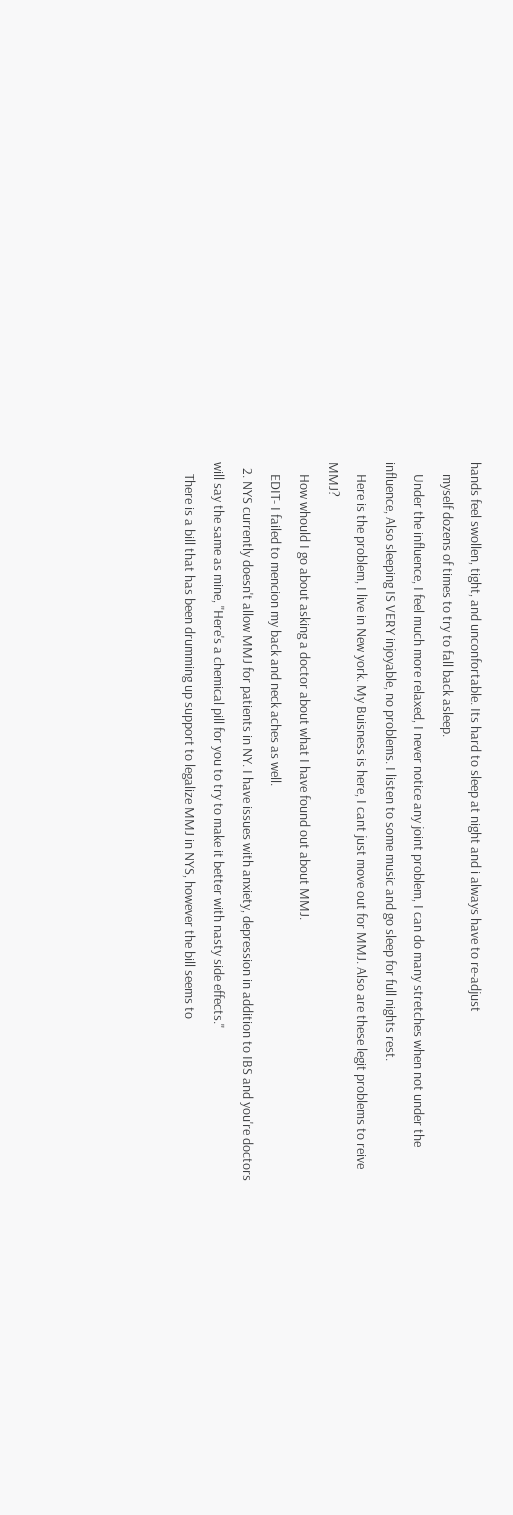hands feel swollen, tight, and unconfortable. Its hard to sleep at night and i always have to re-adjust
    myself dozens of times to try to fall back asleep.
    Under the influence, I feel much more relaxed, I never notice any joint problem, I can do many stretches when not under the influence, Also sleeping IS VERY injoyable, no problems. I listen to some music and go sleep for full nights rest.
    Here is the problem, I live in New york. My Buisness is here, I cant just move out for MMJ. Also are these legit problems to reive MMJ?
    How whould I go about asking a doctor about what I have found out about MMJ.
    EDIT- I failed to mencion my back and neck aches as well.
  2. NYS currently doesn't allow MMJ for patients in NY. I have issues with anxiety, depression in addition to IBS and you're doctors will say the same as mine, "Here's a chemical pill for you to try to make it better with nasty side effects."
    There is a bill that has been drumming up support to legalize MMJ in NYS, however the bill seems to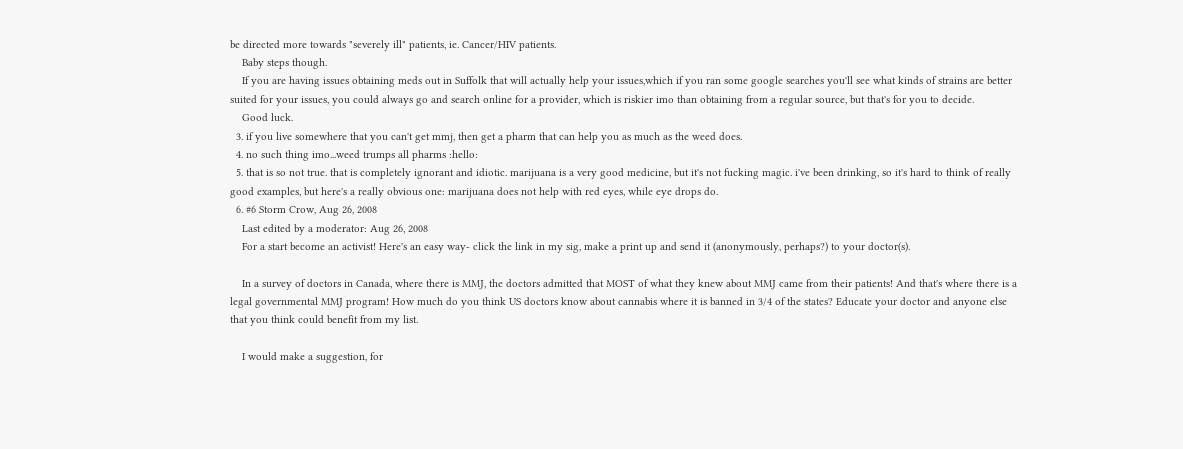be directed more towards "severely ill" patients, ie. Cancer/HIV patients.
    Baby steps though.
    If you are having issues obtaining meds out in Suffolk that will actually help your issues,which if you ran some google searches you'll see what kinds of strains are better suited for your issues, you could always go and search online for a provider, which is riskier imo than obtaining from a regular source, but that's for you to decide.
    Good luck.
  3. if you live somewhere that you can't get mmj, then get a pharm that can help you as much as the weed does.
  4. no such thing imo...weed trumps all pharms :hello:
  5. that is so not true. that is completely ignorant and idiotic. marijuana is a very good medicine, but it's not fucking magic. i've been drinking, so it's hard to think of really good examples, but here's a really obvious one: marijuana does not help with red eyes, while eye drops do.
  6. #6 Storm Crow, Aug 26, 2008
    Last edited by a moderator: Aug 26, 2008
    For a start become an activist! Here's an easy way- click the link in my sig, make a print up and send it (anonymously, perhaps?) to your doctor(s).

    In a survey of doctors in Canada, where there is MMJ, the doctors admitted that MOST of what they knew about MMJ came from their patients! And that's where there is a legal governmental MMJ program! How much do you think US doctors know about cannabis where it is banned in 3/4 of the states? Educate your doctor and anyone else that you think could benefit from my list.

    I would make a suggestion, for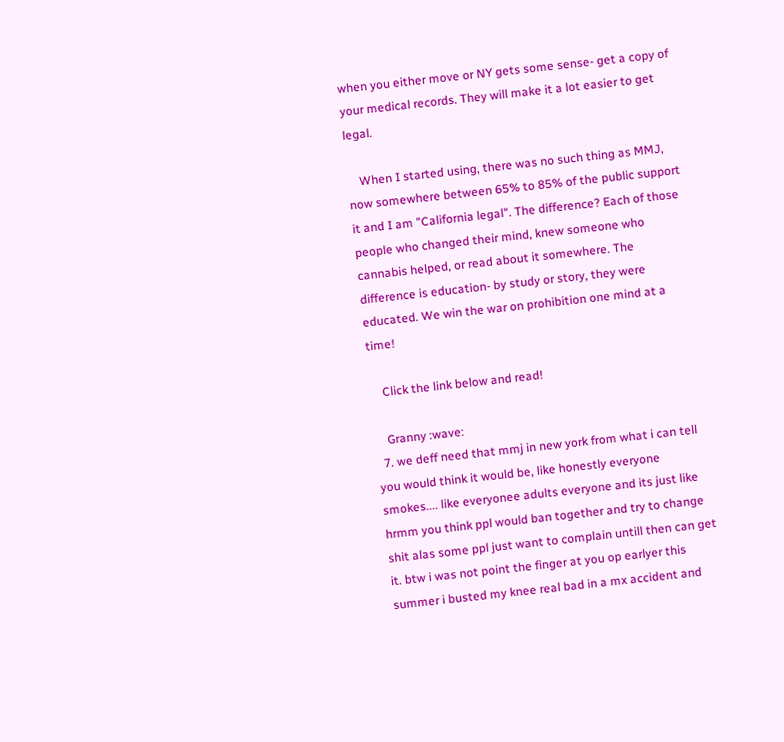when you either move or NY gets some sense- get a copy of your medical records. They will make it a lot easier to get legal.

    When I started using, there was no such thing as MMJ, now somewhere between 65% to 85% of the public support it and I am "California legal". The difference? Each of those people who changed their mind, knew someone who cannabis helped, or read about it somewhere. The difference is education- by study or story, they were educated. We win the war on prohibition one mind at a time!

    Click the link below and read!

    Granny :wave:
  7. we deff need that mmj in new york from what i can tell you would think it would be, like honestly everyone smokes.... like everyonee adults everyone and its just like hrmm you think ppl would ban together and try to change shit alas some ppl just want to complain untill then can get it. btw i was not point the finger at you op earlyer this summer i busted my knee real bad in a mx accident and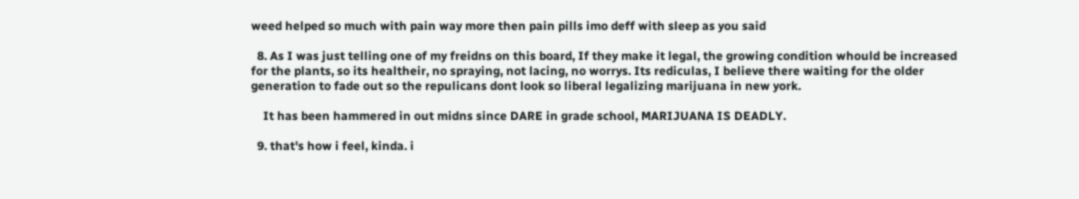weed helped so much with pain way more then pain pills imo deff with sleep as you said

  8. As I was just telling one of my freidns on this board, If they make it legal, the growing condition whould be increased for the plants, so its healtheir, no spraying, not lacing, no worrys. Its rediculas, I believe there waiting for the older generation to fade out so the repulicans dont look so liberal legalizing marijuana in new york.

    It has been hammered in out midns since DARE in grade school, MARIJUANA IS DEADLY.

  9. that's how i feel, kinda. i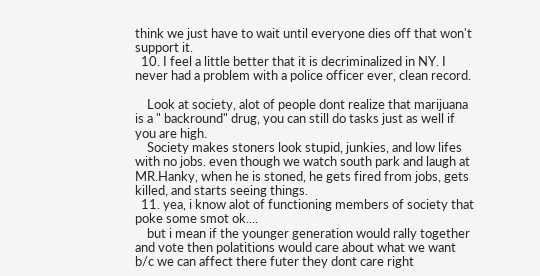think we just have to wait until everyone dies off that won't support it.
  10. I feel a little better that it is decriminalized in NY. I never had a problem with a police officer ever, clean record.

    Look at society, alot of people dont realize that marijuana is a " backround" drug, you can still do tasks just as well if you are high.
    Society makes stoners look stupid, junkies, and low lifes with no jobs. even though we watch south park and laugh at MR.Hanky, when he is stoned, he gets fired from jobs, gets killed, and starts seeing things.
  11. yea, i know alot of functioning members of society that poke some smot ok....
    but i mean if the younger generation would rally together and vote then polatitions would care about what we want b/c we can affect there futer they dont care right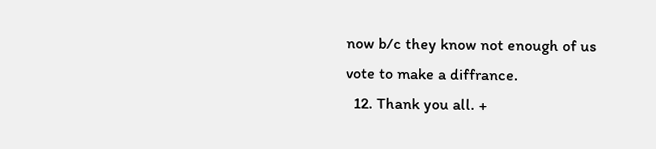now b/c they know not enough of us vote to make a diffrance.
  12. Thank you all. +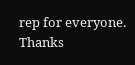rep for everyone. Thanks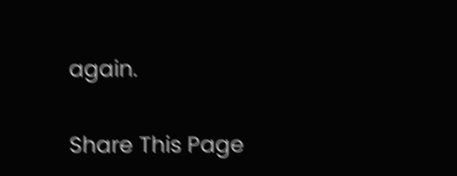again.

Share This Page